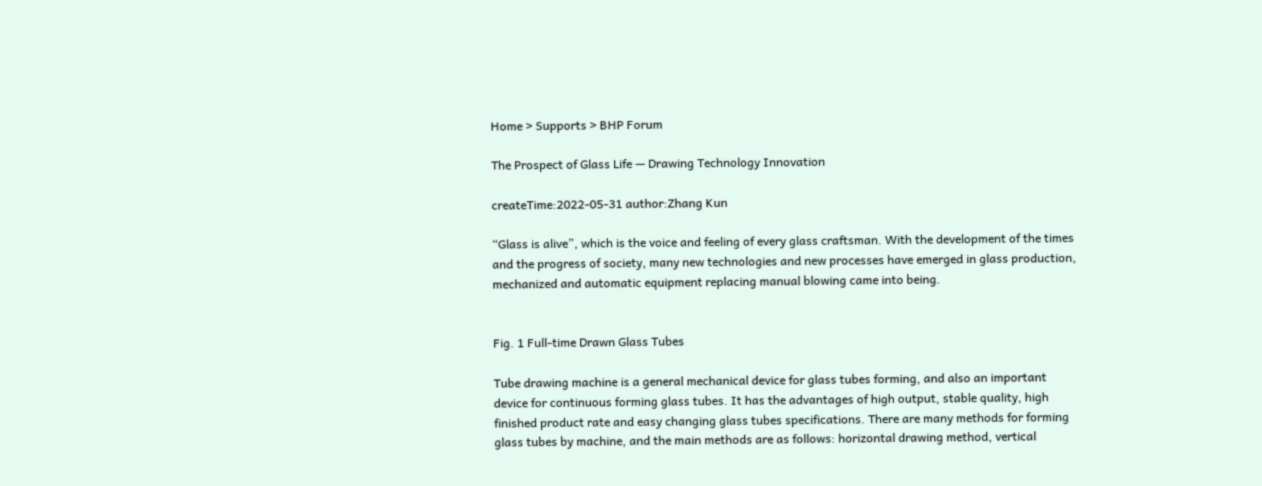Home > Supports > BHP Forum

The Prospect of Glass Life — Drawing Technology Innovation

createTime:2022-05-31 author:Zhang Kun

“Glass is alive”, which is the voice and feeling of every glass craftsman. With the development of the times and the progress of society, many new technologies and new processes have emerged in glass production, mechanized and automatic equipment replacing manual blowing came into being.


Fig. 1 Full-time Drawn Glass Tubes

Tube drawing machine is a general mechanical device for glass tubes forming, and also an important device for continuous forming glass tubes. It has the advantages of high output, stable quality, high finished product rate and easy changing glass tubes specifications. There are many methods for forming glass tubes by machine, and the main methods are as follows: horizontal drawing method, vertical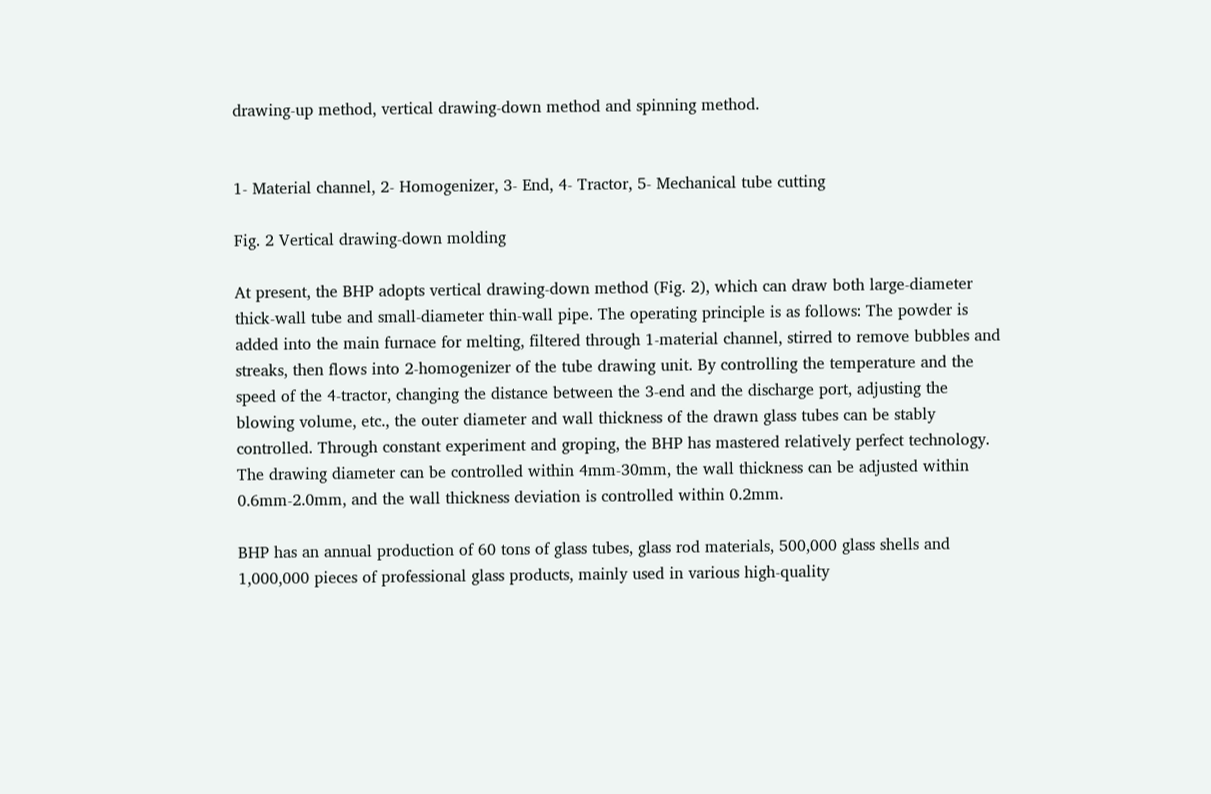drawing-up method, vertical drawing-down method and spinning method.


1- Material channel, 2- Homogenizer, 3- End, 4- Tractor, 5- Mechanical tube cutting

Fig. 2 Vertical drawing-down molding

At present, the BHP adopts vertical drawing-down method (Fig. 2), which can draw both large-diameter thick-wall tube and small-diameter thin-wall pipe. The operating principle is as follows: The powder is added into the main furnace for melting, filtered through 1-material channel, stirred to remove bubbles and streaks, then flows into 2-homogenizer of the tube drawing unit. By controlling the temperature and the speed of the 4-tractor, changing the distance between the 3-end and the discharge port, adjusting the blowing volume, etc., the outer diameter and wall thickness of the drawn glass tubes can be stably controlled. Through constant experiment and groping, the BHP has mastered relatively perfect technology. The drawing diameter can be controlled within 4mm-30mm, the wall thickness can be adjusted within 0.6mm-2.0mm, and the wall thickness deviation is controlled within 0.2mm.

BHP has an annual production of 60 tons of glass tubes, glass rod materials, 500,000 glass shells and 1,000,000 pieces of professional glass products, mainly used in various high-quality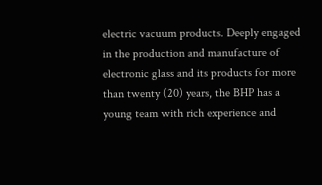electric vacuum products. Deeply engaged in the production and manufacture of electronic glass and its products for more than twenty (20) years, the BHP has a young team with rich experience and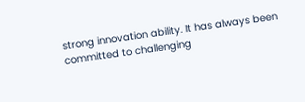strong innovation ability. It has always been committed to challenging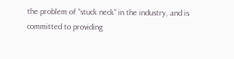the problem of “stuck neck” in the industry, and is committed to providing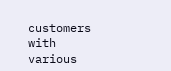customers with various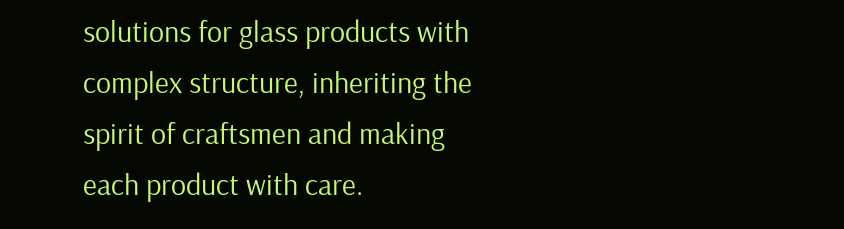solutions for glass products with complex structure, inheriting the spirit of craftsmen and making each product with care.